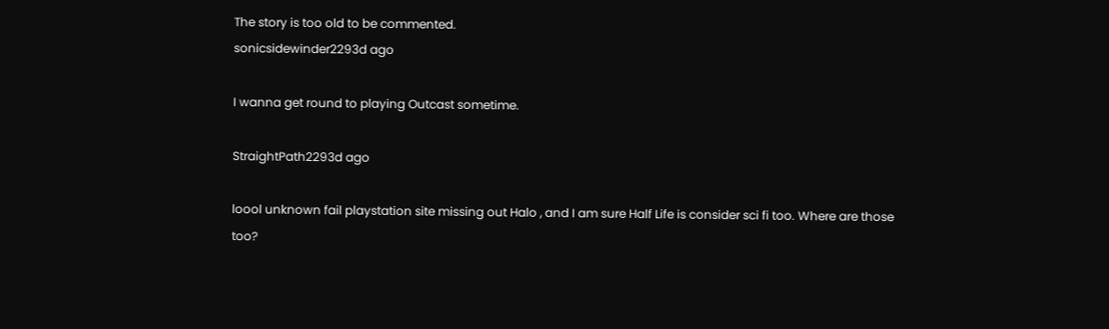The story is too old to be commented.
sonicsidewinder2293d ago

I wanna get round to playing Outcast sometime.

StraightPath2293d ago

loool unknown fail playstation site missing out Halo , and I am sure Half Life is consider sci fi too. Where are those too?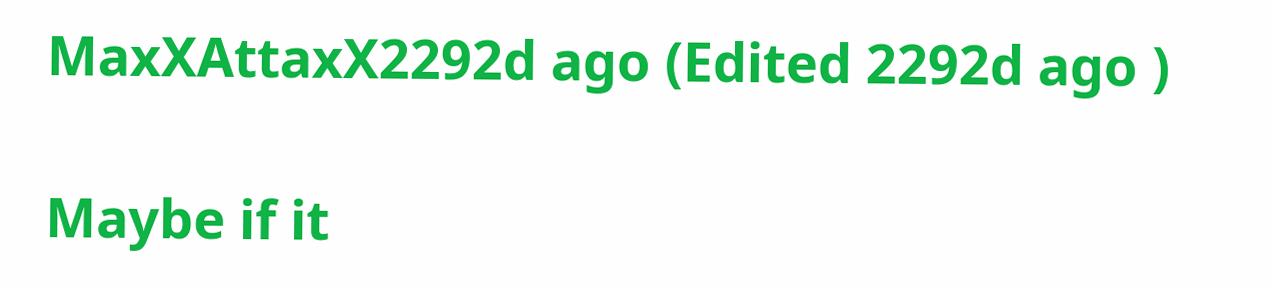MaxXAttaxX2292d ago (Edited 2292d ago )

Maybe if it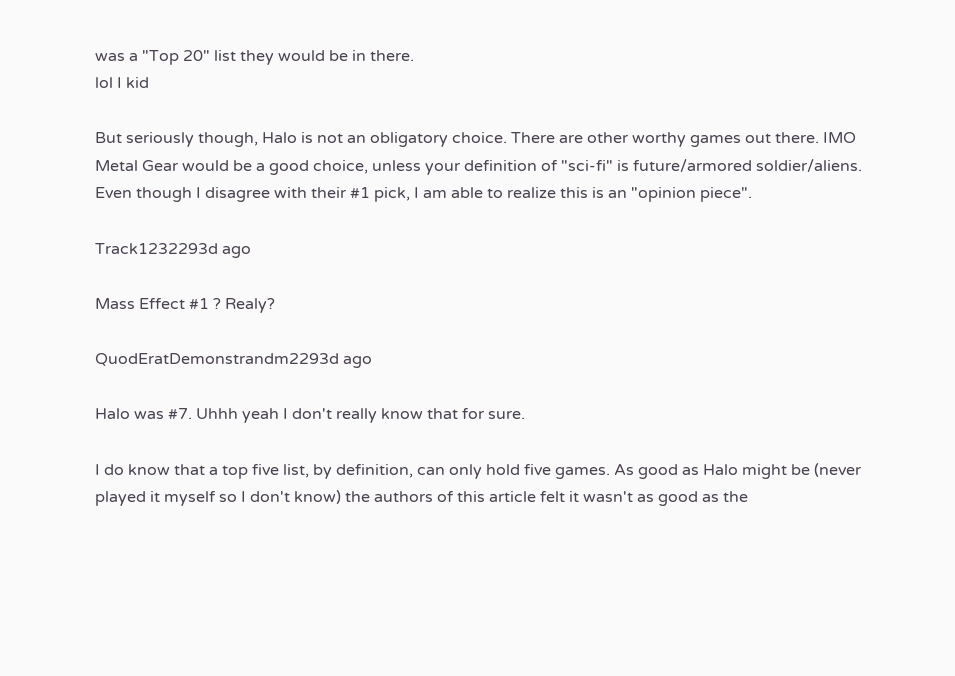was a "Top 20" list they would be in there.
lol I kid

But seriously though, Halo is not an obligatory choice. There are other worthy games out there. IMO Metal Gear would be a good choice, unless your definition of "sci-fi" is future/armored soldier/aliens.
Even though I disagree with their #1 pick, I am able to realize this is an "opinion piece".

Track1232293d ago

Mass Effect #1 ? Realy?

QuodEratDemonstrandm2293d ago

Halo was #7. Uhhh yeah I don't really know that for sure.

I do know that a top five list, by definition, can only hold five games. As good as Halo might be (never played it myself so I don't know) the authors of this article felt it wasn't as good as the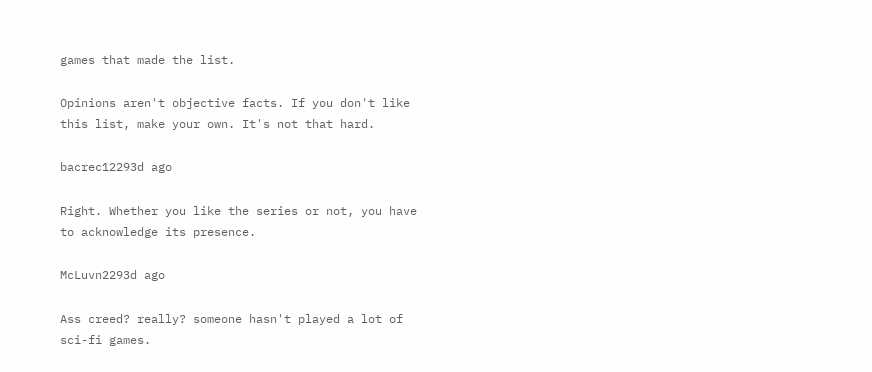games that made the list.

Opinions aren't objective facts. If you don't like this list, make your own. It's not that hard.

bacrec12293d ago

Right. Whether you like the series or not, you have to acknowledge its presence.

McLuvn2293d ago

Ass creed? really? someone hasn't played a lot of sci-fi games.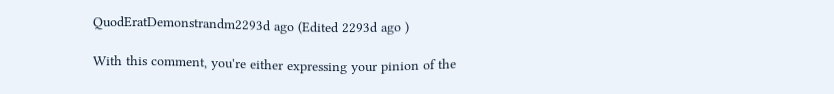QuodEratDemonstrandm2293d ago (Edited 2293d ago )

With this comment, you're either expressing your pinion of the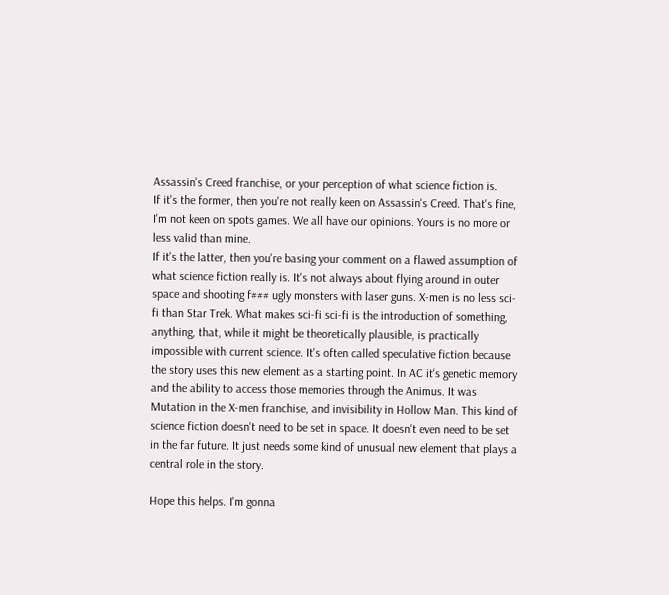Assassin's Creed franchise, or your perception of what science fiction is.
If it's the former, then you're not really keen on Assassin's Creed. That's fine, I'm not keen on spots games. We all have our opinions. Yours is no more or less valid than mine.
If it's the latter, then you're basing your comment on a flawed assumption of what science fiction really is. It's not always about flying around in outer space and shooting f### ugly monsters with laser guns. X-men is no less sci-fi than Star Trek. What makes sci-fi sci-fi is the introduction of something, anything, that, while it might be theoretically plausible, is practically impossible with current science. It's often called speculative fiction because the story uses this new element as a starting point. In AC it's genetic memory and the ability to access those memories through the Animus. It was Mutation in the X-men franchise, and invisibility in Hollow Man. This kind of science fiction doesn't need to be set in space. It doesn't even need to be set in the far future. It just needs some kind of unusual new element that plays a central role in the story.

Hope this helps. I'm gonna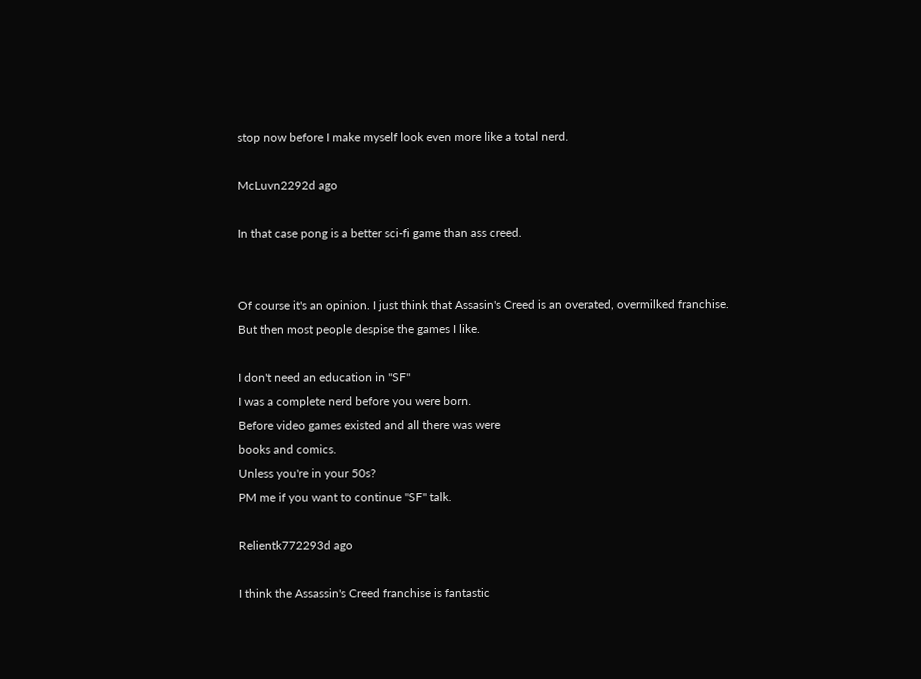stop now before I make myself look even more like a total nerd.

McLuvn2292d ago

In that case pong is a better sci-fi game than ass creed.


Of course it's an opinion. I just think that Assasin's Creed is an overated, overmilked franchise.
But then most people despise the games I like.

I don't need an education in "SF"
I was a complete nerd before you were born.
Before video games existed and all there was were
books and comics.
Unless you're in your 50s?
PM me if you want to continue "SF" talk.

Relientk772293d ago

I think the Assassin's Creed franchise is fantastic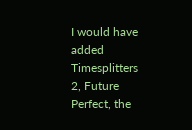I would have added Timesplitters 2, Future Perfect, the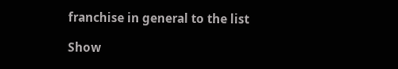franchise in general to the list

Show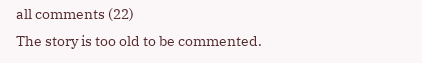all comments (22)
The story is too old to be commented.